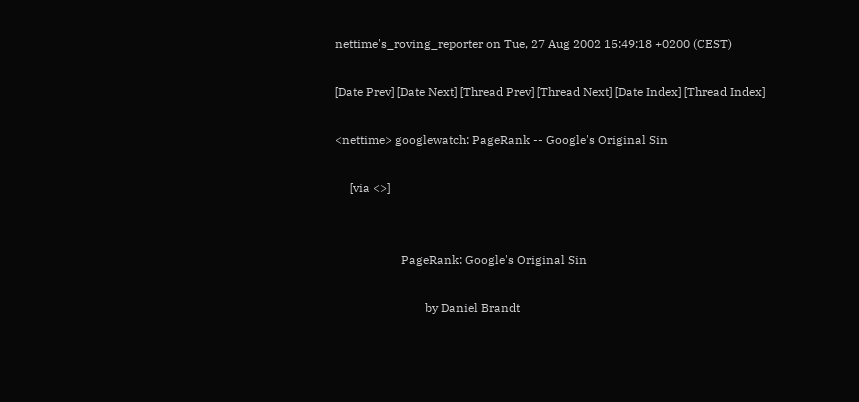nettime's_roving_reporter on Tue, 27 Aug 2002 15:49:18 +0200 (CEST)

[Date Prev] [Date Next] [Thread Prev] [Thread Next] [Date Index] [Thread Index]

<nettime> googlewatch: PageRank -- Google's Original Sin

     [via <>]


                      PageRank: Google's Original Sin

                              by Daniel Brandt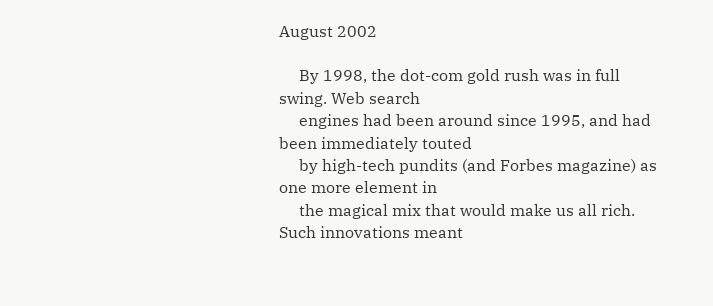August 2002

     By 1998, the dot-com gold rush was in full swing. Web search
     engines had been around since 1995, and had been immediately touted
     by high-tech pundits (and Forbes magazine) as one more element in
     the magical mix that would make us all rich. Such innovations meant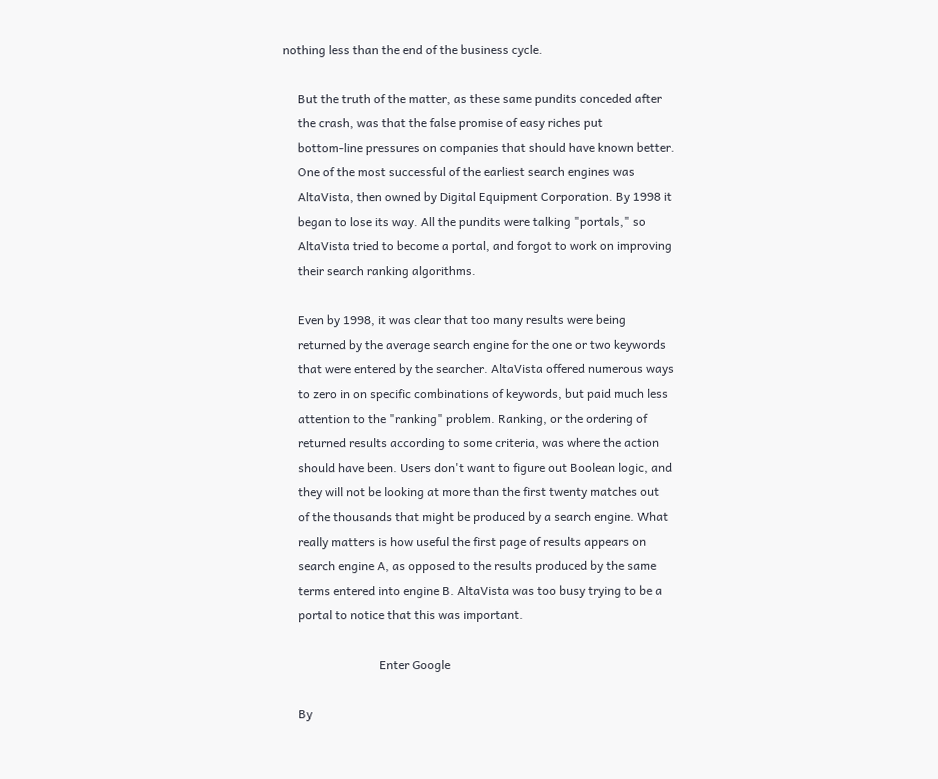nothing less than the end of the business cycle.

     But the truth of the matter, as these same pundits conceded after
     the crash, was that the false promise of easy riches put
     bottom-line pressures on companies that should have known better.
     One of the most successful of the earliest search engines was
     AltaVista, then owned by Digital Equipment Corporation. By 1998 it
     began to lose its way. All the pundits were talking "portals," so
     AltaVista tried to become a portal, and forgot to work on improving
     their search ranking algorithms.

     Even by 1998, it was clear that too many results were being
     returned by the average search engine for the one or two keywords
     that were entered by the searcher. AltaVista offered numerous ways
     to zero in on specific combinations of keywords, but paid much less
     attention to the "ranking" problem. Ranking, or the ordering of
     returned results according to some criteria, was where the action
     should have been. Users don't want to figure out Boolean logic, and
     they will not be looking at more than the first twenty matches out
     of the thousands that might be produced by a search engine. What
     really matters is how useful the first page of results appears on
     search engine A, as opposed to the results produced by the same
     terms entered into engine B. AltaVista was too busy trying to be a
     portal to notice that this was important.

                                Enter Google

     By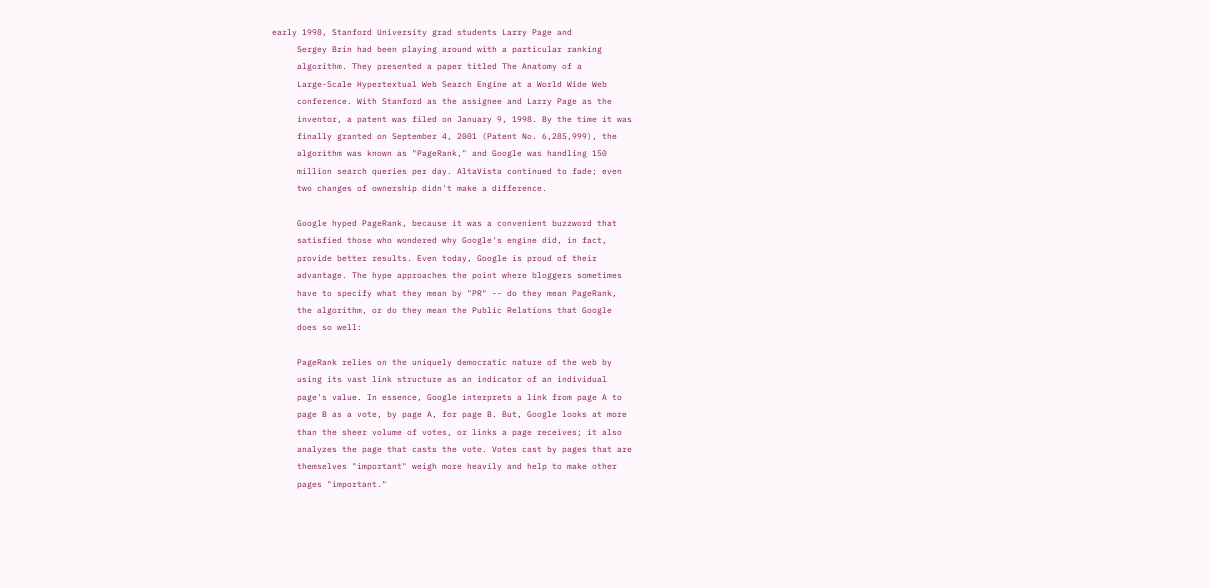early 1998, Stanford University grad students Larry Page and
     Sergey Brin had been playing around with a particular ranking
     algorithm. They presented a paper titled The Anatomy of a
     Large-Scale Hypertextual Web Search Engine at a World Wide Web
     conference. With Stanford as the assignee and Larry Page as the
     inventor, a patent was filed on January 9, 1998. By the time it was
     finally granted on September 4, 2001 (Patent No. 6,285,999), the
     algorithm was known as "PageRank," and Google was handling 150
     million search queries per day. AltaVista continued to fade; even
     two changes of ownership didn't make a difference.

     Google hyped PageRank, because it was a convenient buzzword that
     satisfied those who wondered why Google's engine did, in fact,
     provide better results. Even today, Google is proud of their
     advantage. The hype approaches the point where bloggers sometimes
     have to specify what they mean by "PR" -- do they mean PageRank,
     the algorithm, or do they mean the Public Relations that Google
     does so well:

     PageRank relies on the uniquely democratic nature of the web by
     using its vast link structure as an indicator of an individual
     page's value. In essence, Google interprets a link from page A to
     page B as a vote, by page A, for page B. But, Google looks at more
     than the sheer volume of votes, or links a page receives; it also
     analyzes the page that casts the vote. Votes cast by pages that are
     themselves "important" weigh more heavily and help to make other
     pages "important."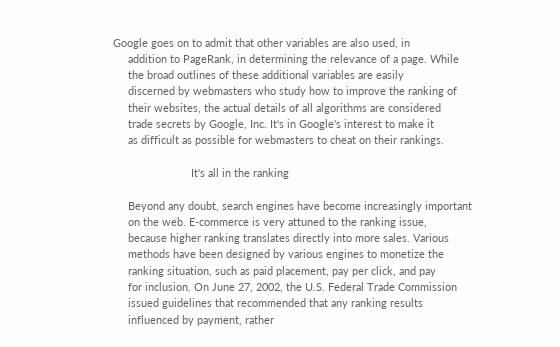Google goes on to admit that other variables are also used, in
     addition to PageRank, in determining the relevance of a page. While
     the broad outlines of these additional variables are easily
     discerned by webmasters who study how to improve the ranking of
     their websites, the actual details of all algorithms are considered
     trade secrets by Google, Inc. It's in Google's interest to make it
     as difficult as possible for webmasters to cheat on their rankings.

                          It's all in the ranking

     Beyond any doubt, search engines have become increasingly important
     on the web. E-commerce is very attuned to the ranking issue,
     because higher ranking translates directly into more sales. Various
     methods have been designed by various engines to monetize the
     ranking situation, such as paid placement, pay per click, and pay
     for inclusion. On June 27, 2002, the U.S. Federal Trade Commission
     issued guidelines that recommended that any ranking results
     influenced by payment, rather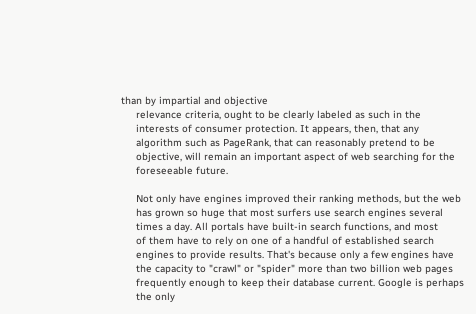than by impartial and objective
     relevance criteria, ought to be clearly labeled as such in the
     interests of consumer protection. It appears, then, that any
     algorithm such as PageRank, that can reasonably pretend to be
     objective, will remain an important aspect of web searching for the
     foreseeable future.

     Not only have engines improved their ranking methods, but the web
     has grown so huge that most surfers use search engines several
     times a day. All portals have built-in search functions, and most
     of them have to rely on one of a handful of established search
     engines to provide results. That's because only a few engines have
     the capacity to "crawl" or "spider" more than two billion web pages
     frequently enough to keep their database current. Google is perhaps
     the only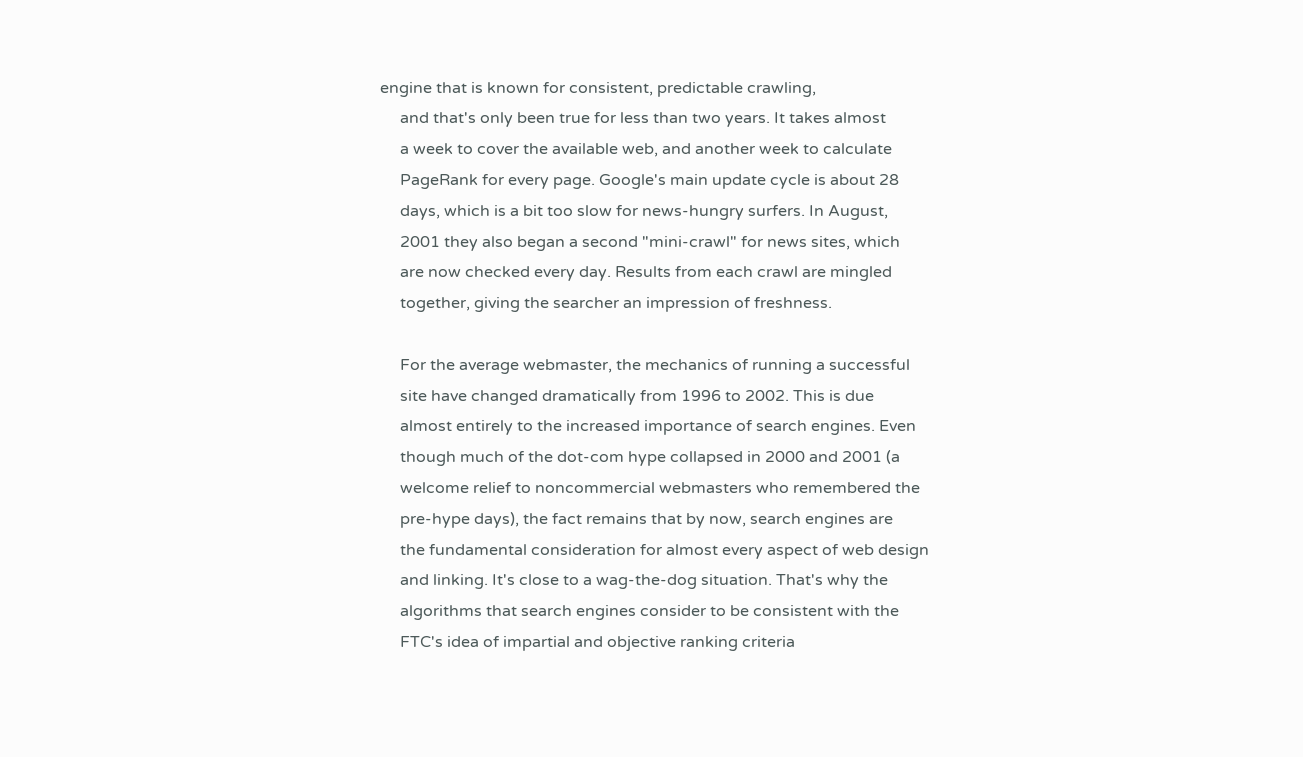engine that is known for consistent, predictable crawling,
     and that's only been true for less than two years. It takes almost
     a week to cover the available web, and another week to calculate
     PageRank for every page. Google's main update cycle is about 28
     days, which is a bit too slow for news-hungry surfers. In August,
     2001 they also began a second "mini-crawl" for news sites, which
     are now checked every day. Results from each crawl are mingled
     together, giving the searcher an impression of freshness.

     For the average webmaster, the mechanics of running a successful
     site have changed dramatically from 1996 to 2002. This is due
     almost entirely to the increased importance of search engines. Even
     though much of the dot-com hype collapsed in 2000 and 2001 (a
     welcome relief to noncommercial webmasters who remembered the
     pre-hype days), the fact remains that by now, search engines are
     the fundamental consideration for almost every aspect of web design
     and linking. It's close to a wag-the-dog situation. That's why the
     algorithms that search engines consider to be consistent with the
     FTC's idea of impartial and objective ranking criteria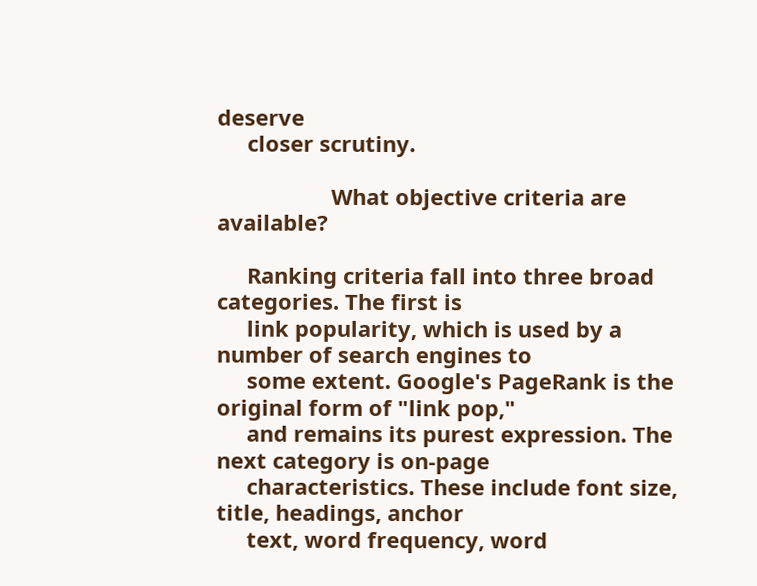deserve
     closer scrutiny.

                   What objective criteria are available?

     Ranking criteria fall into three broad categories. The first is
     link popularity, which is used by a number of search engines to
     some extent. Google's PageRank is the original form of "link pop,"
     and remains its purest expression. The next category is on-page
     characteristics. These include font size, title, headings, anchor
     text, word frequency, word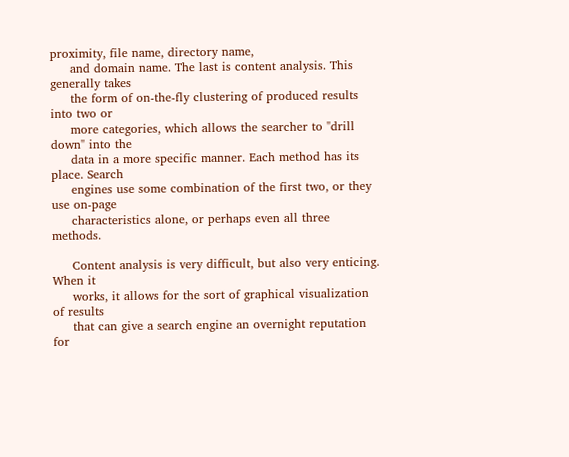proximity, file name, directory name,
     and domain name. The last is content analysis. This generally takes
     the form of on-the-fly clustering of produced results into two or
     more categories, which allows the searcher to "drill down" into the
     data in a more specific manner. Each method has its place. Search
     engines use some combination of the first two, or they use on-page
     characteristics alone, or perhaps even all three methods.

     Content analysis is very difficult, but also very enticing. When it
     works, it allows for the sort of graphical visualization of results
     that can give a search engine an overnight reputation for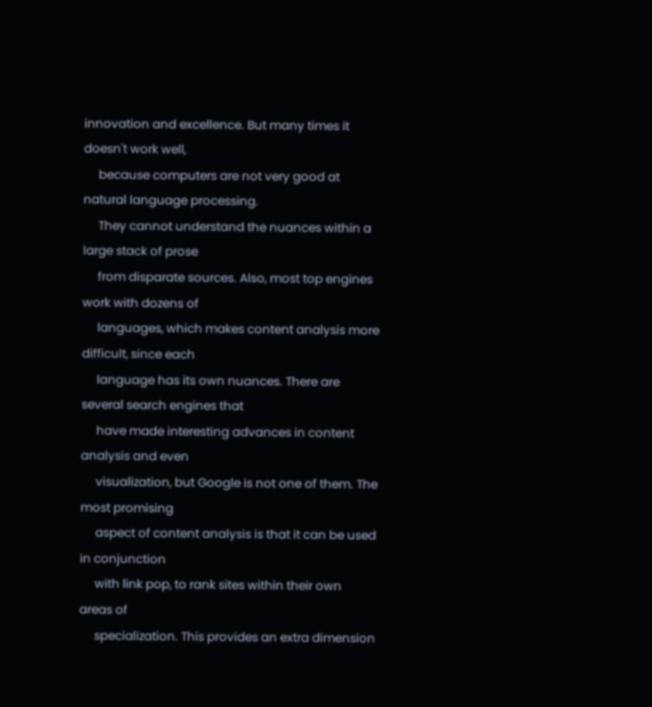innovation and excellence. But many times it doesn't work well,
     because computers are not very good at natural language processing.
     They cannot understand the nuances within a large stack of prose
     from disparate sources. Also, most top engines work with dozens of
     languages, which makes content analysis more difficult, since each
     language has its own nuances. There are several search engines that
     have made interesting advances in content analysis and even
     visualization, but Google is not one of them. The most promising
     aspect of content analysis is that it can be used in conjunction
     with link pop, to rank sites within their own areas of
     specialization. This provides an extra dimension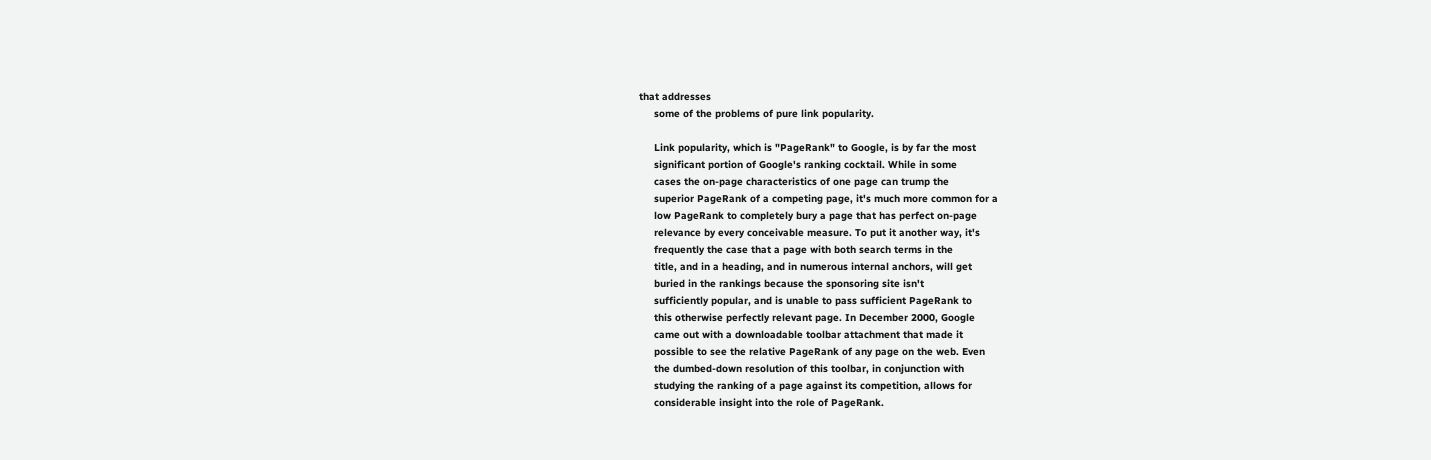that addresses
     some of the problems of pure link popularity.

     Link popularity, which is "PageRank" to Google, is by far the most
     significant portion of Google's ranking cocktail. While in some
     cases the on-page characteristics of one page can trump the
     superior PageRank of a competing page, it's much more common for a
     low PageRank to completely bury a page that has perfect on-page
     relevance by every conceivable measure. To put it another way, it's
     frequently the case that a page with both search terms in the
     title, and in a heading, and in numerous internal anchors, will get
     buried in the rankings because the sponsoring site isn't
     sufficiently popular, and is unable to pass sufficient PageRank to
     this otherwise perfectly relevant page. In December 2000, Google
     came out with a downloadable toolbar attachment that made it
     possible to see the relative PageRank of any page on the web. Even
     the dumbed-down resolution of this toolbar, in conjunction with
     studying the ranking of a page against its competition, allows for
     considerable insight into the role of PageRank.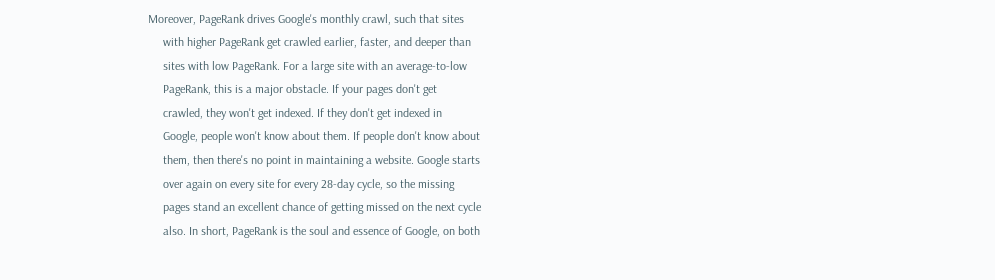Moreover, PageRank drives Google's monthly crawl, such that sites
     with higher PageRank get crawled earlier, faster, and deeper than
     sites with low PageRank. For a large site with an average-to-low
     PageRank, this is a major obstacle. If your pages don't get
     crawled, they won't get indexed. If they don't get indexed in
     Google, people won't know about them. If people don't know about
     them, then there's no point in maintaining a website. Google starts
     over again on every site for every 28-day cycle, so the missing
     pages stand an excellent chance of getting missed on the next cycle
     also. In short, PageRank is the soul and essence of Google, on both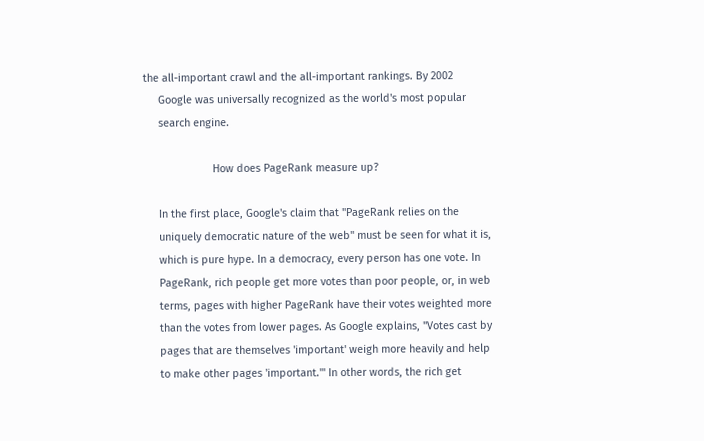the all-important crawl and the all-important rankings. By 2002
     Google was universally recognized as the world's most popular
     search engine.

                       How does PageRank measure up?

     In the first place, Google's claim that "PageRank relies on the
     uniquely democratic nature of the web" must be seen for what it is,
     which is pure hype. In a democracy, every person has one vote. In
     PageRank, rich people get more votes than poor people, or, in web
     terms, pages with higher PageRank have their votes weighted more
     than the votes from lower pages. As Google explains, "Votes cast by
     pages that are themselves 'important' weigh more heavily and help
     to make other pages 'important.'" In other words, the rich get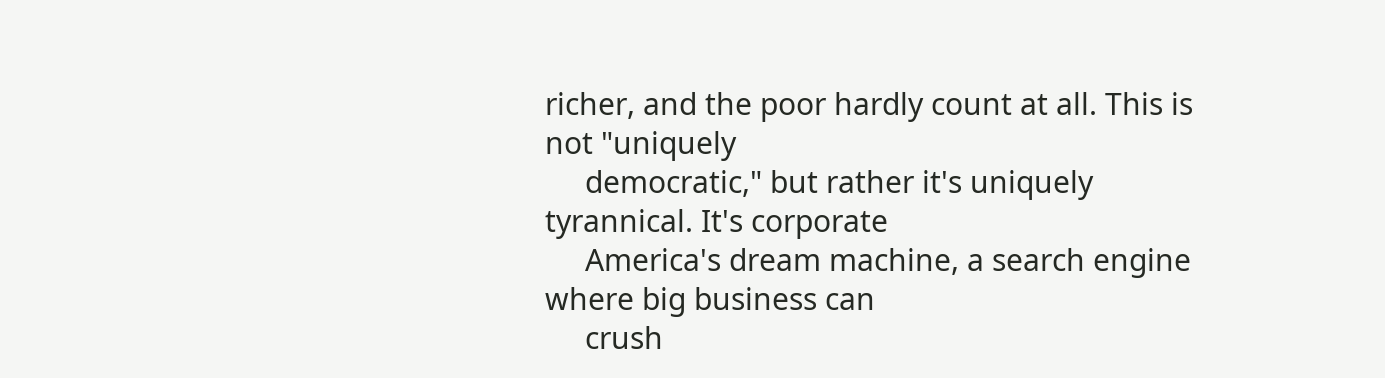richer, and the poor hardly count at all. This is not "uniquely
     democratic," but rather it's uniquely tyrannical. It's corporate
     America's dream machine, a search engine where big business can
     crush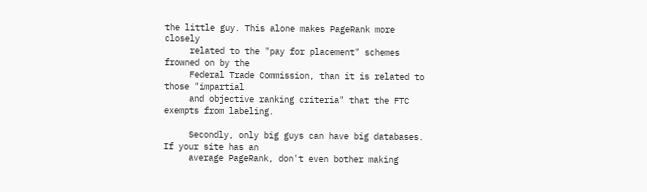the little guy. This alone makes PageRank more closely
     related to the "pay for placement" schemes frowned on by the
     Federal Trade Commission, than it is related to those "impartial
     and objective ranking criteria" that the FTC exempts from labeling.

     Secondly, only big guys can have big databases. If your site has an
     average PageRank, don't even bother making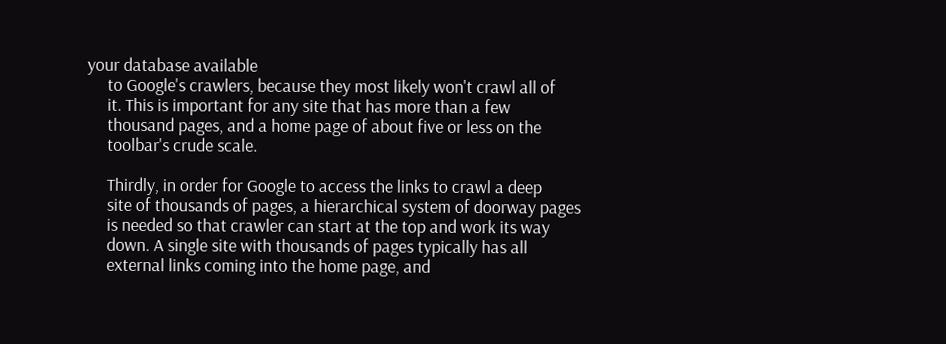your database available
     to Google's crawlers, because they most likely won't crawl all of
     it. This is important for any site that has more than a few
     thousand pages, and a home page of about five or less on the
     toolbar's crude scale.

     Thirdly, in order for Google to access the links to crawl a deep
     site of thousands of pages, a hierarchical system of doorway pages
     is needed so that crawler can start at the top and work its way
     down. A single site with thousands of pages typically has all
     external links coming into the home page, and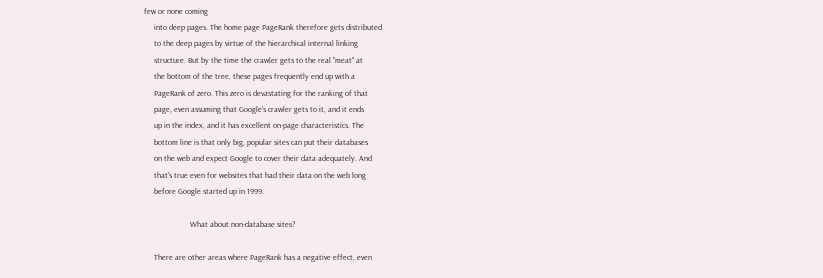few or none coming
     into deep pages. The home page PageRank therefore gets distributed
     to the deep pages by virtue of the hierarchical internal linking
     structure. But by the time the crawler gets to the real "meat" at
     the bottom of the tree, these pages frequently end up with a
     PageRank of zero. This zero is devastating for the ranking of that
     page, even assuming that Google's crawler gets to it, and it ends
     up in the index, and it has excellent on-page characteristics. The
     bottom line is that only big, popular sites can put their databases
     on the web and expect Google to cover their data adequately. And
     that's true even for websites that had their data on the web long
     before Google started up in 1999.

                       What about non-database sites?

     There are other areas where PageRank has a negative effect, even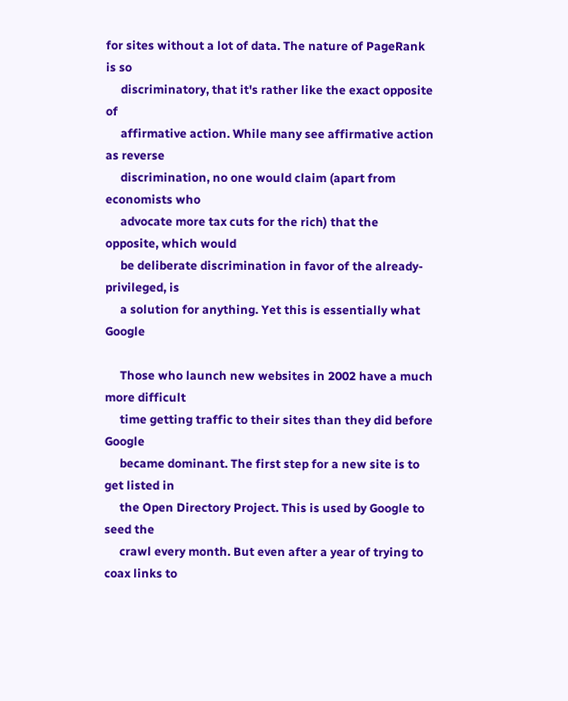for sites without a lot of data. The nature of PageRank is so
     discriminatory, that it's rather like the exact opposite of
     affirmative action. While many see affirmative action as reverse
     discrimination, no one would claim (apart from economists who
     advocate more tax cuts for the rich) that the opposite, which would
     be deliberate discrimination in favor of the already-privileged, is
     a solution for anything. Yet this is essentially what Google

     Those who launch new websites in 2002 have a much more difficult
     time getting traffic to their sites than they did before Google
     became dominant. The first step for a new site is to get listed in
     the Open Directory Project. This is used by Google to seed the
     crawl every month. But even after a year of trying to coax links to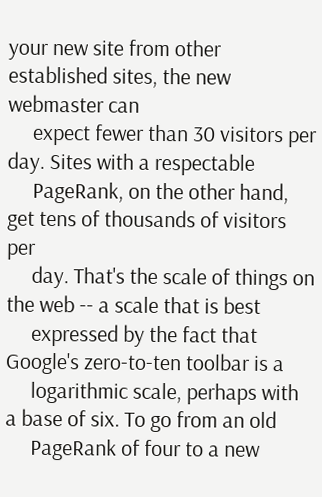your new site from other established sites, the new webmaster can
     expect fewer than 30 visitors per day. Sites with a respectable
     PageRank, on the other hand, get tens of thousands of visitors per
     day. That's the scale of things on the web -- a scale that is best
     expressed by the fact that Google's zero-to-ten toolbar is a
     logarithmic scale, perhaps with a base of six. To go from an old
     PageRank of four to a new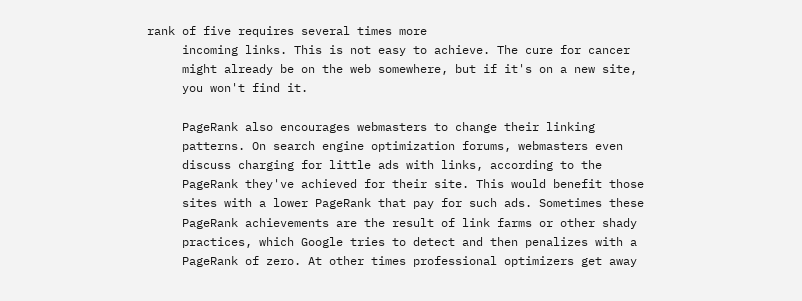rank of five requires several times more
     incoming links. This is not easy to achieve. The cure for cancer
     might already be on the web somewhere, but if it's on a new site,
     you won't find it.

     PageRank also encourages webmasters to change their linking
     patterns. On search engine optimization forums, webmasters even
     discuss charging for little ads with links, according to the
     PageRank they've achieved for their site. This would benefit those
     sites with a lower PageRank that pay for such ads. Sometimes these
     PageRank achievements are the result of link farms or other shady
     practices, which Google tries to detect and then penalizes with a
     PageRank of zero. At other times professional optimizers get away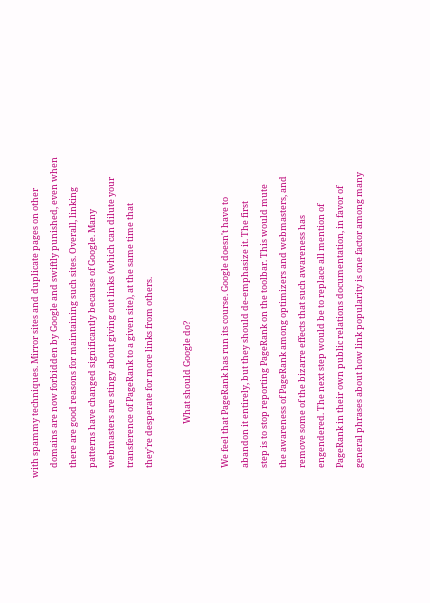with spammy techniques. Mirror sites and duplicate pages on other
     domains are now forbidden by Google and swiftly punished, even when
     there are good reasons for maintaining such sites. Overall, linking
     patterns have changed significantly because of Google. Many
     webmasters are stingy about giving out links (which can dilute your
     transference of PageRank to a given site), at the same time that
     they're desperate for more links from others.

                           What should Google do?

     We feel that PageRank has run its course. Google doesn't have to
     abandon it entirely, but they should de-emphasize it. The first
     step is to stop reporting PageRank on the toolbar. This would mute
     the awareness of PageRank among optimizers and webmasters, and
     remove some of the bizarre effects that such awareness has
     engendered. The next step would be to replace all mention of
     PageRank in their own public relations documentation, in favor of
     general phrases about how link popularity is one factor among many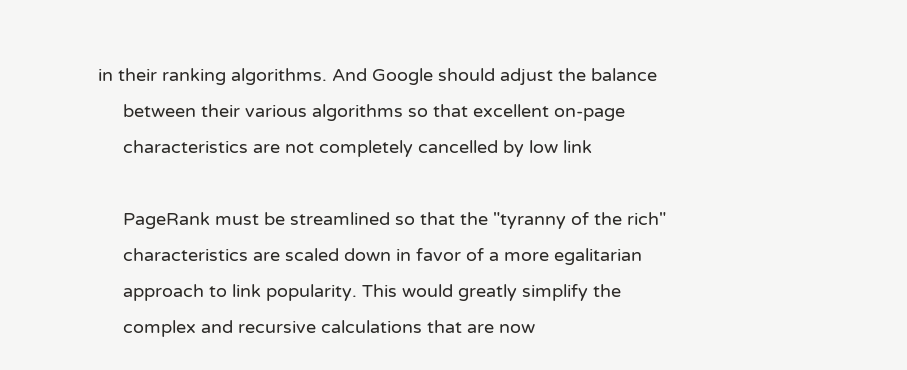in their ranking algorithms. And Google should adjust the balance
     between their various algorithms so that excellent on-page
     characteristics are not completely cancelled by low link

     PageRank must be streamlined so that the "tyranny of the rich"
     characteristics are scaled down in favor of a more egalitarian
     approach to link popularity. This would greatly simplify the
     complex and recursive calculations that are now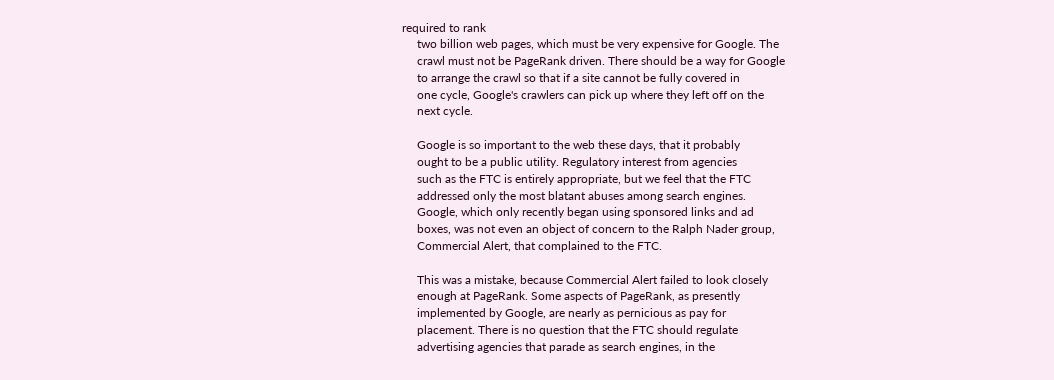required to rank
     two billion web pages, which must be very expensive for Google. The
     crawl must not be PageRank driven. There should be a way for Google
     to arrange the crawl so that if a site cannot be fully covered in
     one cycle, Google's crawlers can pick up where they left off on the
     next cycle.

     Google is so important to the web these days, that it probably
     ought to be a public utility. Regulatory interest from agencies
     such as the FTC is entirely appropriate, but we feel that the FTC
     addressed only the most blatant abuses among search engines.
     Google, which only recently began using sponsored links and ad
     boxes, was not even an object of concern to the Ralph Nader group,
     Commercial Alert, that complained to the FTC.

     This was a mistake, because Commercial Alert failed to look closely
     enough at PageRank. Some aspects of PageRank, as presently
     implemented by Google, are nearly as pernicious as pay for
     placement. There is no question that the FTC should regulate
     advertising agencies that parade as search engines, in the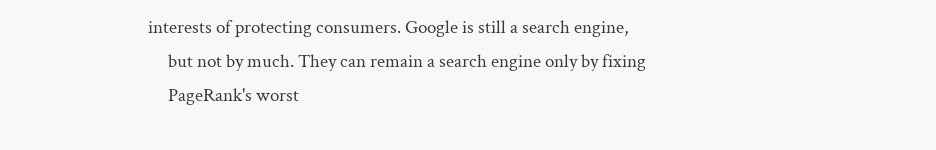interests of protecting consumers. Google is still a search engine,
     but not by much. They can remain a search engine only by fixing
     PageRank's worst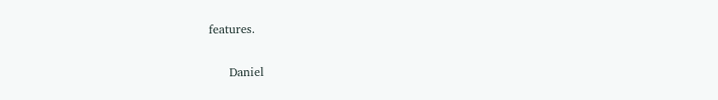features.


     Daniel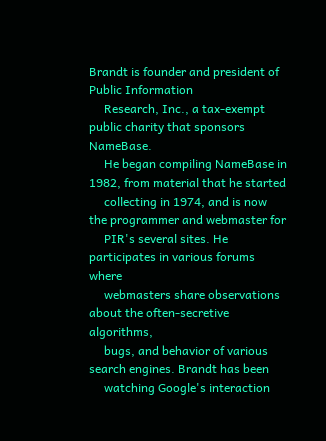Brandt is founder and president of Public Information
     Research, Inc., a tax-exempt public charity that sponsors NameBase.
     He began compiling NameBase in 1982, from material that he started
     collecting in 1974, and is now the programmer and webmaster for
     PIR's several sites. He participates in various forums where
     webmasters share observations about the often-secretive algorithms,
     bugs, and behavior of various search engines. Brandt has been
     watching Google's interaction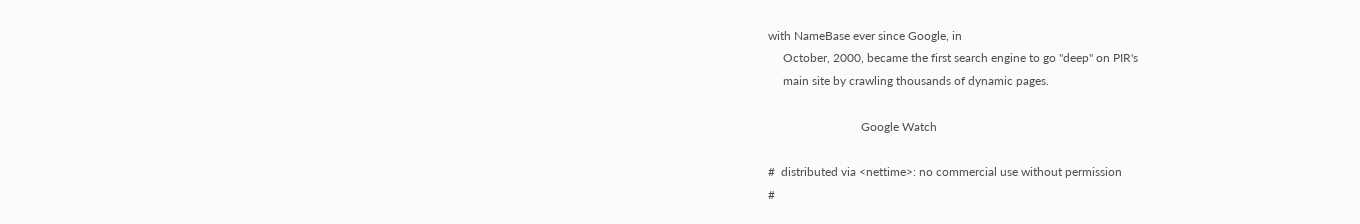with NameBase ever since Google, in
     October, 2000, became the first search engine to go "deep" on PIR's
     main site by crawling thousands of dynamic pages.

                               Google Watch

#  distributed via <nettime>: no commercial use without permission
#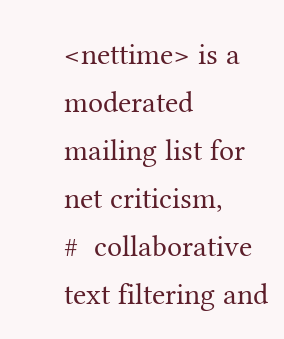<nettime> is a moderated mailing list for net criticism,
#  collaborative text filtering and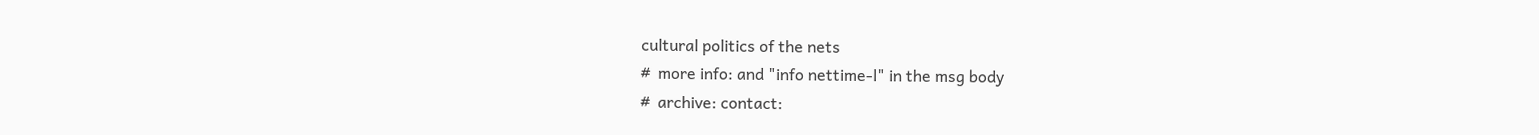cultural politics of the nets
#  more info: and "info nettime-l" in the msg body
#  archive: contact: